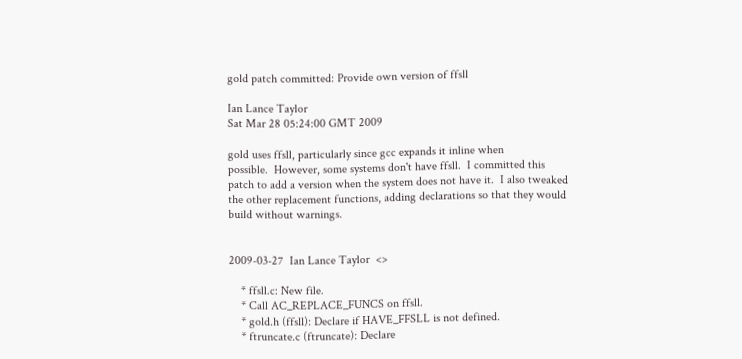gold patch committed: Provide own version of ffsll

Ian Lance Taylor
Sat Mar 28 05:24:00 GMT 2009

gold uses ffsll, particularly since gcc expands it inline when
possible.  However, some systems don't have ffsll.  I committed this
patch to add a version when the system does not have it.  I also tweaked
the other replacement functions, adding declarations so that they would
build without warnings.


2009-03-27  Ian Lance Taylor  <>

    * ffsll.c: New file.
    * Call AC_REPLACE_FUNCS on ffsll.
    * gold.h (ffsll): Declare if HAVE_FFSLL is not defined.
    * ftruncate.c (ftruncate): Declare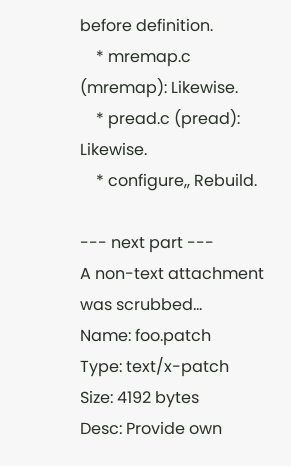before definition.
    * mremap.c (mremap): Likewise.
    * pread.c (pread): Likewise.
    * configure,, Rebuild.

--- next part ---
A non-text attachment was scrubbed...
Name: foo.patch
Type: text/x-patch
Size: 4192 bytes
Desc: Provide own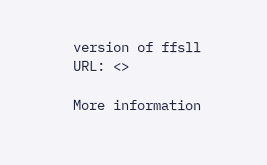version of ffsll
URL: <>

More information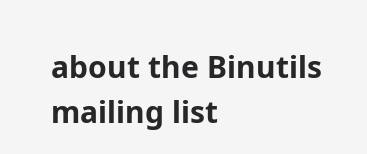about the Binutils mailing list